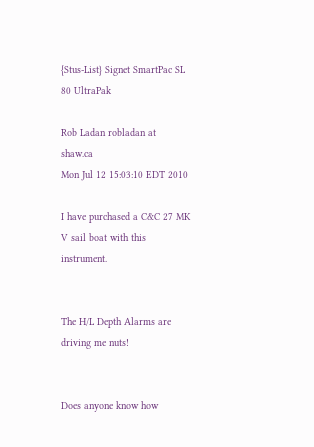{Stus-List} Signet SmartPac SL 80 UltraPak

Rob Ladan robladan at shaw.ca
Mon Jul 12 15:03:10 EDT 2010

I have purchased a C&C 27 MK V sail boat with this instrument.


The H/L Depth Alarms are driving me nuts!


Does anyone know how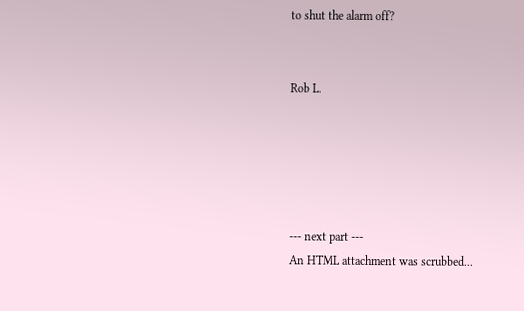to shut the alarm off?


Rob L.





--- next part ---
An HTML attachment was scrubbed...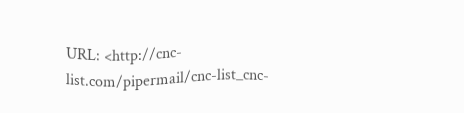URL: <http://cnc-list.com/pipermail/cnc-list_cnc-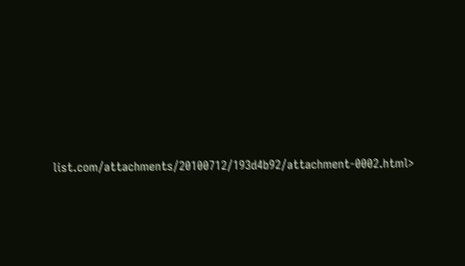list.com/attachments/20100712/193d4b92/attachment-0002.html>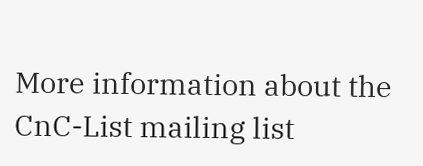More information about the CnC-List mailing list